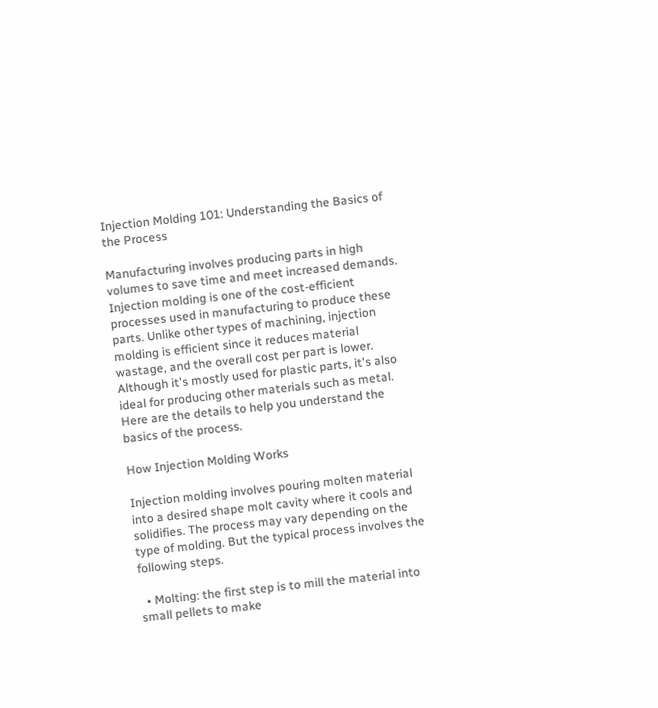Injection Molding 101: Understanding the Basics of the Process

Manufacturing involves producing parts in high volumes to save time and meet increased demands. Injection molding is one of the cost-efficient processes used in manufacturing to produce these parts. Unlike other types of machining, injection molding is efficient since it reduces material wastage, and the overall cost per part is lower. Although it's mostly used for plastic parts, it's also ideal for producing other materials such as metal. Here are the details to help you understand the basics of the process.

How Injection Molding Works

Injection molding involves pouring molten material into a desired shape molt cavity where it cools and solidifies. The process may vary depending on the type of molding. But the typical process involves the following steps.

  • Molting: the first step is to mill the material into small pellets to make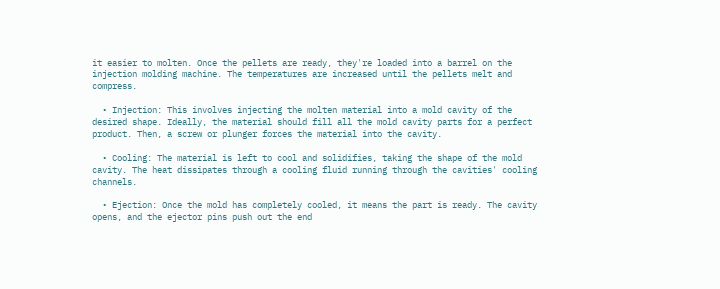it easier to molten. Once the pellets are ready, they're loaded into a barrel on the injection molding machine. The temperatures are increased until the pellets melt and compress.

  • Injection: This involves injecting the molten material into a mold cavity of the desired shape. Ideally, the material should fill all the mold cavity parts for a perfect product. Then, a screw or plunger forces the material into the cavity.

  • Cooling: The material is left to cool and solidifies, taking the shape of the mold cavity. The heat dissipates through a cooling fluid running through the cavities' cooling channels.

  • Ejection: Once the mold has completely cooled, it means the part is ready. The cavity opens, and the ejector pins push out the end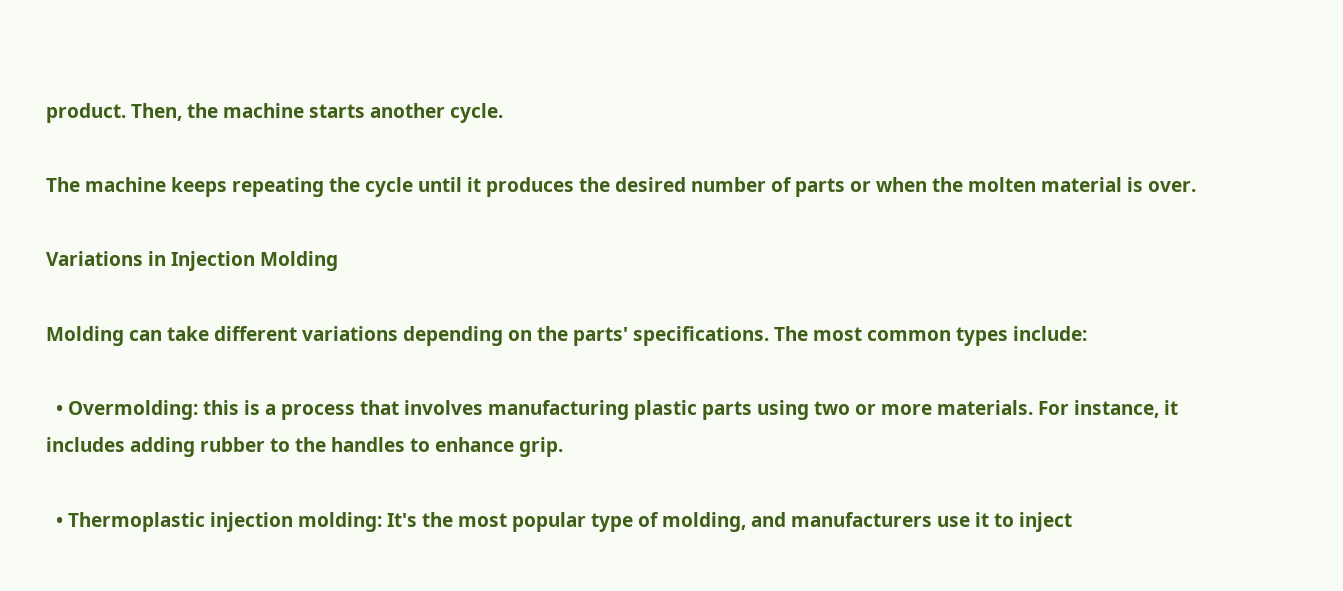product. Then, the machine starts another cycle.

The machine keeps repeating the cycle until it produces the desired number of parts or when the molten material is over.

Variations in Injection Molding

Molding can take different variations depending on the parts' specifications. The most common types include:

  • Overmolding: this is a process that involves manufacturing plastic parts using two or more materials. For instance, it includes adding rubber to the handles to enhance grip.

  • Thermoplastic injection molding: It's the most popular type of molding, and manufacturers use it to inject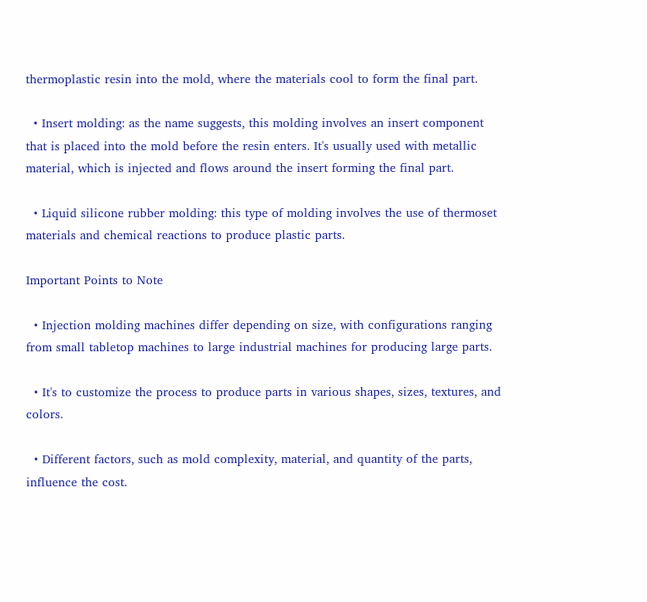thermoplastic resin into the mold, where the materials cool to form the final part.

  • Insert molding: as the name suggests, this molding involves an insert component that is placed into the mold before the resin enters. It's usually used with metallic material, which is injected and flows around the insert forming the final part.

  • Liquid silicone rubber molding: this type of molding involves the use of thermoset materials and chemical reactions to produce plastic parts.

Important Points to Note

  • Injection molding machines differ depending on size, with configurations ranging from small tabletop machines to large industrial machines for producing large parts.

  • It's to customize the process to produce parts in various shapes, sizes, textures, and colors.

  • Different factors, such as mold complexity, material, and quantity of the parts, influence the cost.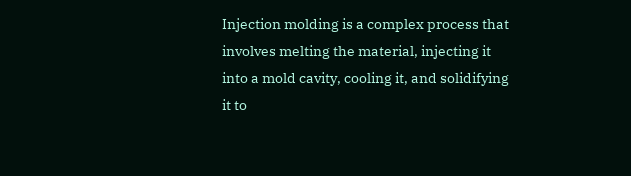Injection molding is a complex process that involves melting the material, injecting it into a mold cavity, cooling it, and solidifying it to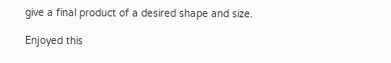give a final product of a desired shape and size.

Enjoyed this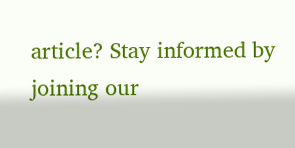article? Stay informed by joining our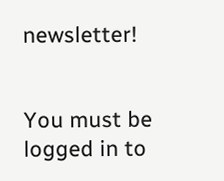newsletter!


You must be logged in to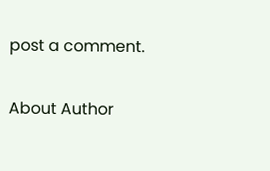post a comment.

About Author